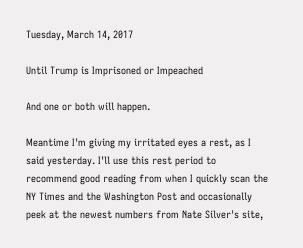Tuesday, March 14, 2017

Until Trump is Imprisoned or Impeached

And one or both will happen.

Meantime I'm giving my irritated eyes a rest, as I said yesterday. I'll use this rest period to recommend good reading from when I quickly scan the NY Times and the Washington Post and occasionally peek at the newest numbers from Nate Silver's site,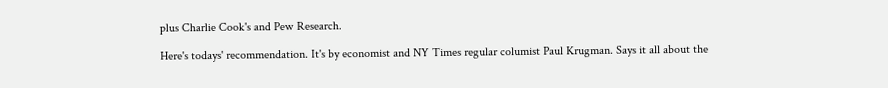plus Charlie Cook's and Pew Research.

Here's todays' recommendation. It's by economist and NY Times regular columist Paul Krugman. Says it all about the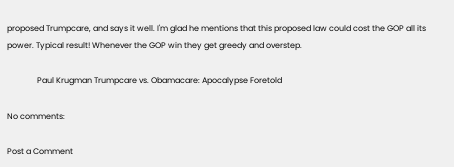proposed Trumpcare, and says it well. I'm glad he mentions that this proposed law could cost the GOP all its power. Typical result! Whenever the GOP win they get greedy and overstep.

               Paul Krugman Trumpcare vs. Obamacare: Apocalypse Foretold

No comments:

Post a Comment